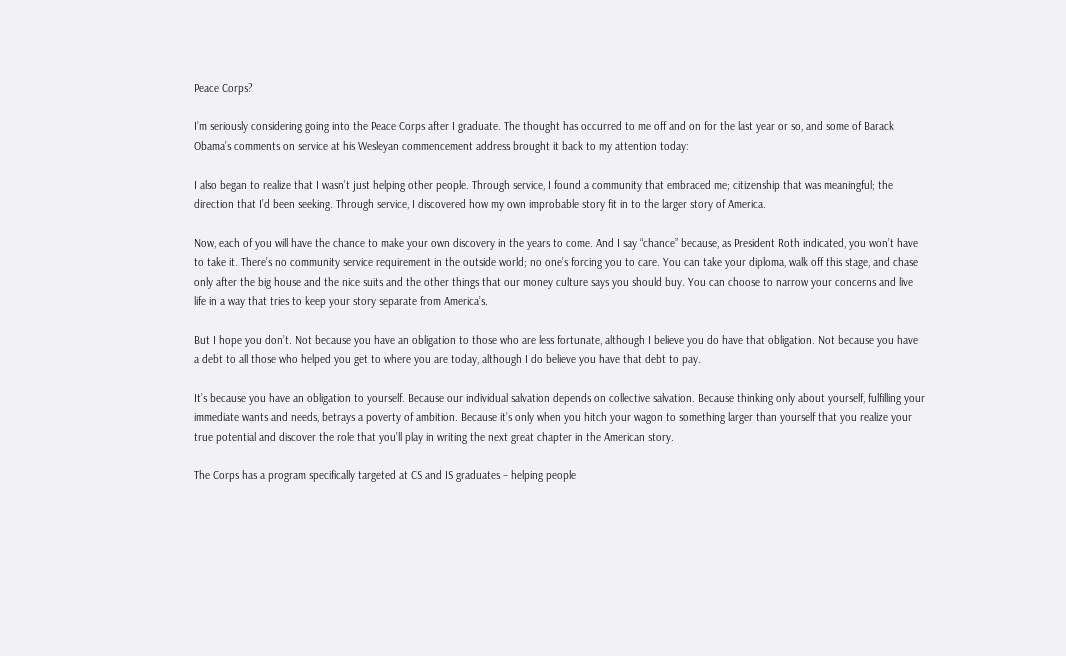Peace Corps?

I’m seriously considering going into the Peace Corps after I graduate. The thought has occurred to me off and on for the last year or so, and some of Barack Obama’s comments on service at his Wesleyan commencement address brought it back to my attention today:

I also began to realize that I wasn’t just helping other people. Through service, I found a community that embraced me; citizenship that was meaningful; the direction that I’d been seeking. Through service, I discovered how my own improbable story fit in to the larger story of America.

Now, each of you will have the chance to make your own discovery in the years to come. And I say “chance” because, as President Roth indicated, you won’t have to take it. There’s no community service requirement in the outside world; no one’s forcing you to care. You can take your diploma, walk off this stage, and chase only after the big house and the nice suits and the other things that our money culture says you should buy. You can choose to narrow your concerns and live life in a way that tries to keep your story separate from America’s.

But I hope you don’t. Not because you have an obligation to those who are less fortunate, although I believe you do have that obligation. Not because you have a debt to all those who helped you get to where you are today, although I do believe you have that debt to pay.

It’s because you have an obligation to yourself. Because our individual salvation depends on collective salvation. Because thinking only about yourself, fulfilling your immediate wants and needs, betrays a poverty of ambition. Because it’s only when you hitch your wagon to something larger than yourself that you realize your true potential and discover the role that you’ll play in writing the next great chapter in the American story.

The Corps has a program specifically targeted at CS and IS graduates – helping people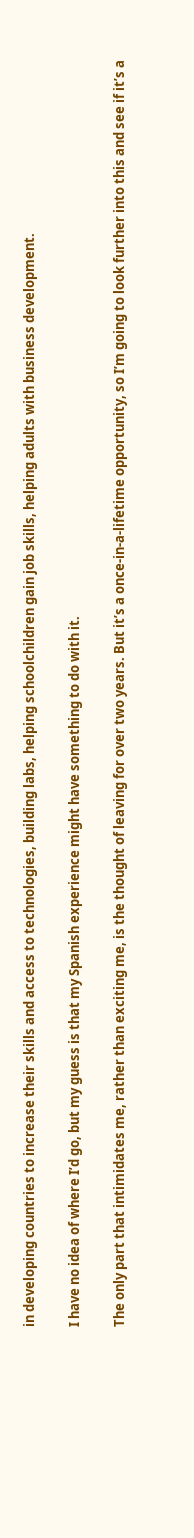in developing countries to increase their skills and access to technologies, building labs, helping schoolchildren gain job skills, helping adults with business development.

I have no idea of where I’d go, but my guess is that my Spanish experience might have something to do with it.

The only part that intimidates me, rather than exciting me, is the thought of leaving for over two years. But it’s a once-in-a-lifetime opportunity, so I’m going to look further into this and see if it’s a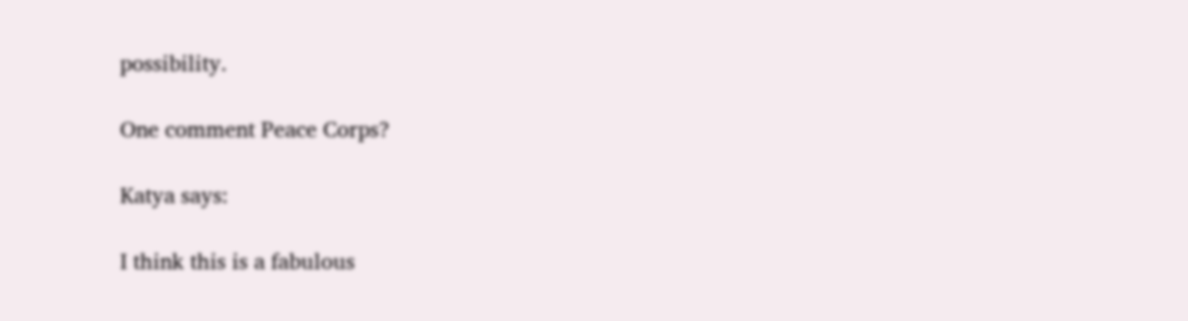possibility.

One comment Peace Corps?

Katya says:

I think this is a fabulous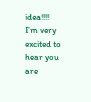idea!!!!
I’m very excited to hear you are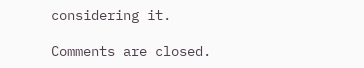considering it.

Comments are closed.